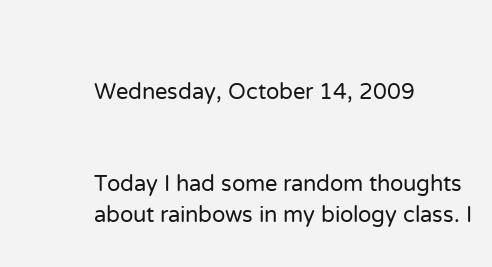Wednesday, October 14, 2009


Today I had some random thoughts about rainbows in my biology class. I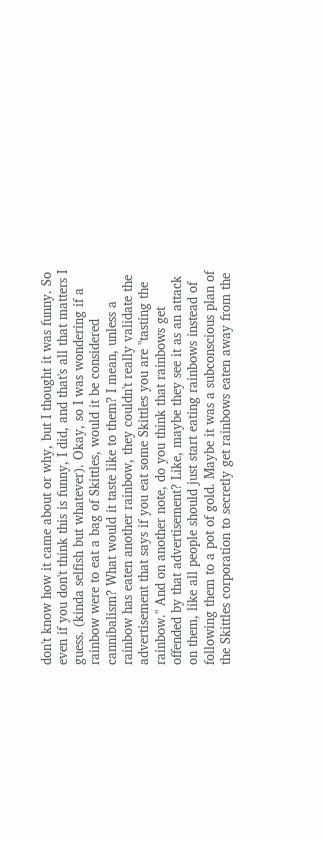don't know how it came about or why, but I thought it was funny. So even if you don't think this is funny, I did, and that's all that matters I guess. (kinda selfish but whatever). Okay, so I was wondering if a rainbow were to eat a bag of Skittles, would it be considered cannibalism? What would it taste like to them? I mean, unless a rainbow has eaten another rainbow, they couldn't really validate the advertisement that says if you eat some Skittles you are "tasting the rainbow." And on another note, do you think that rainbows get offended by that advertisement? Like, maybe they see it as an attack on them, like all people should just start eating rainbows instead of following them to a pot of gold. Maybe it was a subconscious plan of the Skittles corporation to secretly get rainbows eaten away from the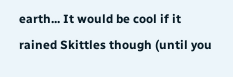earth... It would be cool if it rained Skittles though (until you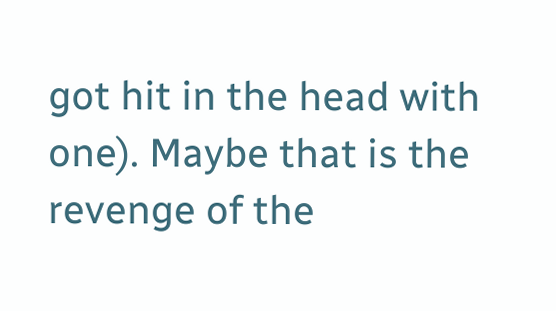got hit in the head with one). Maybe that is the revenge of the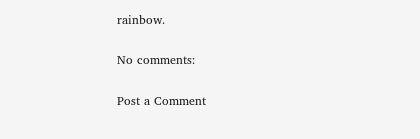rainbow.

No comments:

Post a Comment